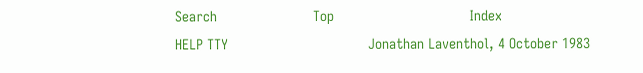Search                        Top                                  Index
HELP TTY                                   Jonathan Laventhol, 4 October 1983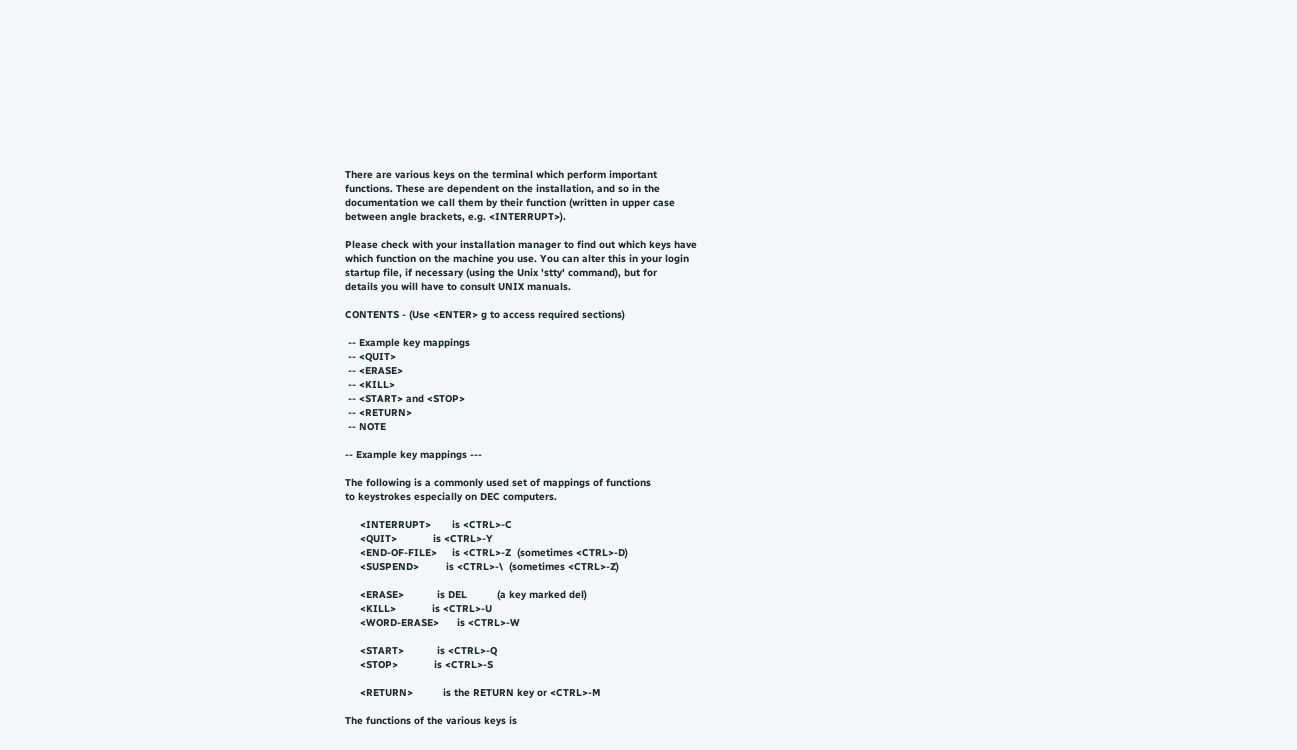There are various keys on the terminal which perform important
functions. These are dependent on the installation, and so in the
documentation we call them by their function (written in upper case
between angle brackets, e.g. <INTERRUPT>).

Please check with your installation manager to find out which keys have
which function on the machine you use. You can alter this in your login
startup file, if necessary (using the Unix 'stty' command), but for
details you will have to consult UNIX manuals.

CONTENTS - (Use <ENTER> g to access required sections)

 -- Example key mappings
 -- <QUIT>
 -- <ERASE>
 -- <KILL>
 -- <START> and <STOP>
 -- <RETURN>
 -- NOTE

-- Example key mappings ---

The following is a commonly used set of mappings of functions
to keystrokes especially on DEC computers.

     <INTERRUPT>       is <CTRL>-C
     <QUIT>            is <CTRL>-Y
     <END-OF-FILE>     is <CTRL>-Z  (sometimes <CTRL>-D)
     <SUSPEND>         is <CTRL>-\  (sometimes <CTRL>-Z)

     <ERASE>           is DEL          (a key marked del)
     <KILL>            is <CTRL>-U
     <WORD-ERASE>      is <CTRL>-W

     <START>           is <CTRL>-Q
     <STOP>            is <CTRL>-S

     <RETURN>          is the RETURN key or <CTRL>-M

The functions of the various keys is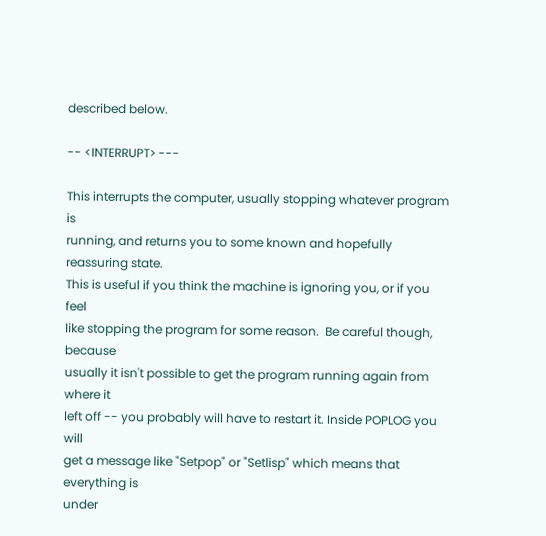described below.

-- <INTERRUPT> ---

This interrupts the computer, usually stopping whatever program is
running, and returns you to some known and hopefully reassuring state.
This is useful if you think the machine is ignoring you, or if you feel
like stopping the program for some reason.  Be careful though, because
usually it isn't possible to get the program running again from where it
left off -- you probably will have to restart it. Inside POPLOG you will
get a message like "Setpop" or "Setlisp" which means that everything is
under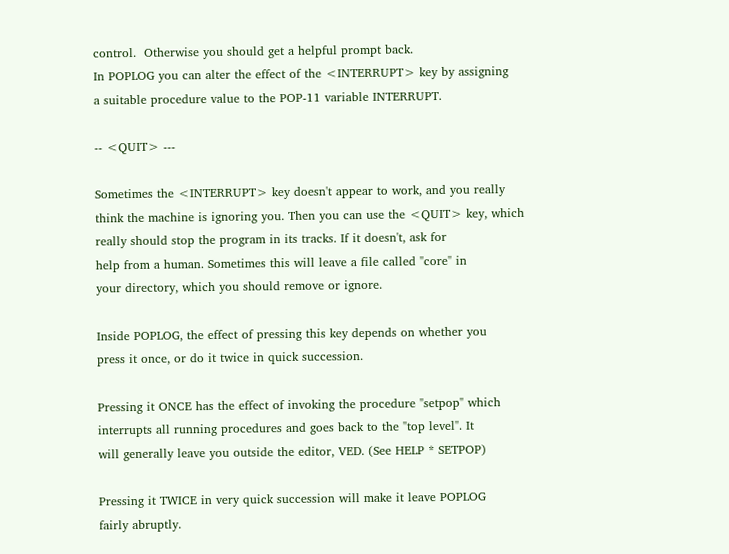control.  Otherwise you should get a helpful prompt back.
In POPLOG you can alter the effect of the <INTERRUPT> key by assigning
a suitable procedure value to the POP-11 variable INTERRUPT.

-- <QUIT> ---

Sometimes the <INTERRUPT> key doesn't appear to work, and you really
think the machine is ignoring you. Then you can use the <QUIT> key, which
really should stop the program in its tracks. If it doesn't, ask for
help from a human. Sometimes this will leave a file called "core" in
your directory, which you should remove or ignore.

Inside POPLOG, the effect of pressing this key depends on whether you
press it once, or do it twice in quick succession.

Pressing it ONCE has the effect of invoking the procedure "setpop" which
interrupts all running procedures and goes back to the "top level". It
will generally leave you outside the editor, VED. (See HELP * SETPOP)

Pressing it TWICE in very quick succession will make it leave POPLOG
fairly abruptly.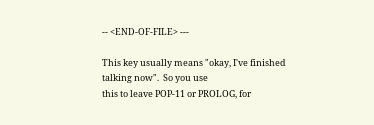-- <END-OF-FILE> ---

This key usually means "okay, I've finished talking now".  So you use
this to leave POP-11 or PROLOG, for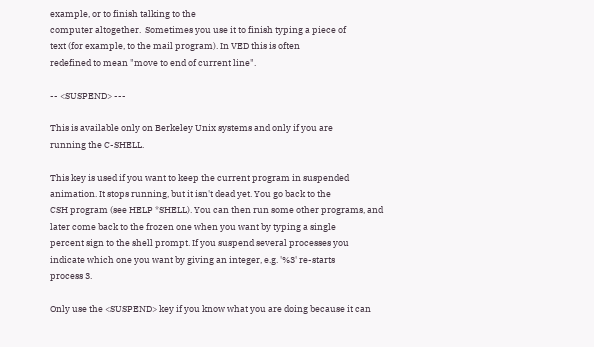example, or to finish talking to the
computer altogether.  Sometimes you use it to finish typing a piece of
text (for example, to the mail program). In VED this is often
redefined to mean "move to end of current line".

-- <SUSPEND> ---

This is available only on Berkeley Unix systems and only if you are
running the C-SHELL.

This key is used if you want to keep the current program in suspended
animation. It stops running, but it isn't dead yet. You go back to the
CSH program (see HELP *SHELL). You can then run some other programs, and
later come back to the frozen one when you want by typing a single
percent sign to the shell prompt. If you suspend several processes you
indicate which one you want by giving an integer, e.g. '%3' re-starts
process 3.

Only use the <SUSPEND> key if you know what you are doing because it can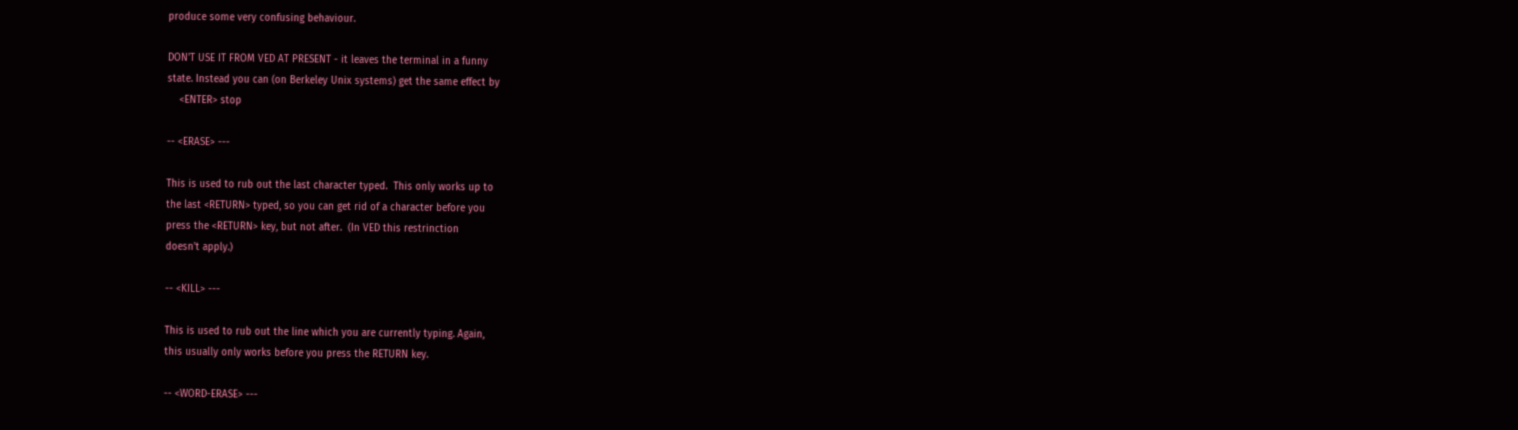produce some very confusing behaviour.

DON'T USE IT FROM VED AT PRESENT - it leaves the terminal in a funny
state. Instead you can (on Berkeley Unix systems) get the same effect by
    <ENTER> stop

-- <ERASE> ---

This is used to rub out the last character typed.  This only works up to
the last <RETURN> typed, so you can get rid of a character before you
press the <RETURN> key, but not after.  (In VED this restrinction
doesn't apply.)

-- <KILL> ---

This is used to rub out the line which you are currently typing. Again,
this usually only works before you press the RETURN key.

-- <WORD-ERASE> ---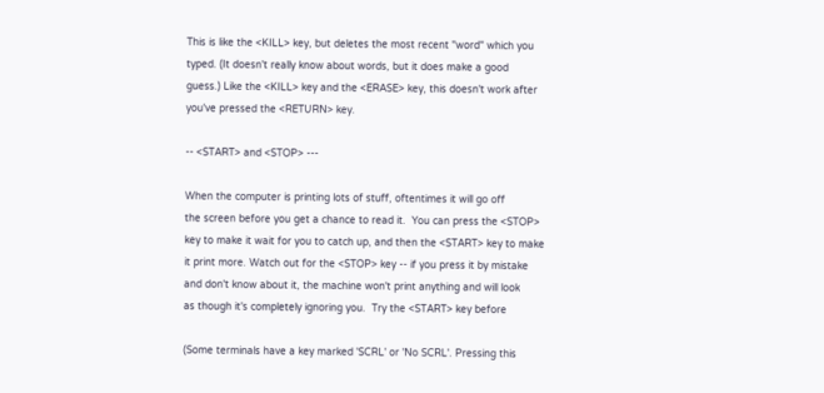This is like the <KILL> key, but deletes the most recent "word" which you
typed. (It doesn't really know about words, but it does make a good
guess.) Like the <KILL> key and the <ERASE> key, this doesn't work after
you've pressed the <RETURN> key.

-- <START> and <STOP> ---

When the computer is printing lots of stuff, oftentimes it will go off
the screen before you get a chance to read it.  You can press the <STOP>
key to make it wait for you to catch up, and then the <START> key to make
it print more. Watch out for the <STOP> key -- if you press it by mistake
and don't know about it, the machine won't print anything and will look
as though it's completely ignoring you.  Try the <START> key before

(Some terminals have a key marked 'SCRL' or 'No SCRL'. Pressing this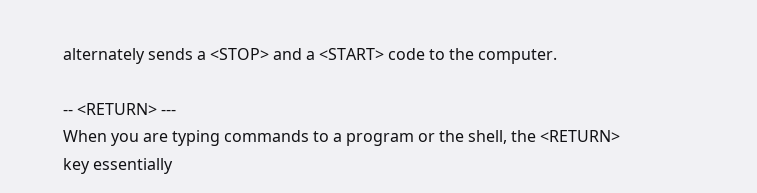alternately sends a <STOP> and a <START> code to the computer.

-- <RETURN> ---
When you are typing commands to a program or the shell, the <RETURN>
key essentially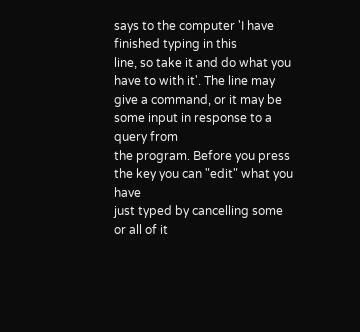says to the computer 'I have finished typing in this
line, so take it and do what you have to with it'. The line may
give a command, or it may be some input in response to a query from
the program. Before you press the key you can "edit" what you have
just typed by cancelling some or all of it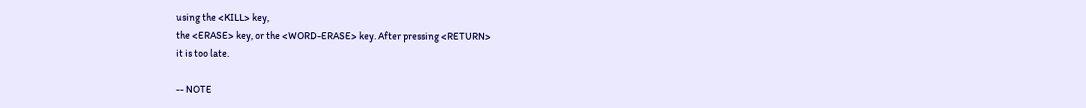using the <KILL> key,
the <ERASE> key, or the <WORD-ERASE> key. After pressing <RETURN>
it is too late.

-- NOTE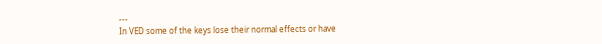---
In VED some of the keys lose their normal effects or have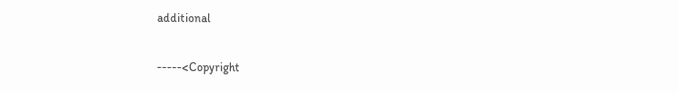additional

-----<Copyright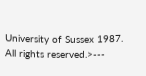University of Sussex 1987.  All rights reserved.>---